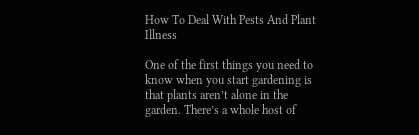How To Deal With Pests And Plant Illness

One of the first things you need to know when you start gardening is that plants aren’t alone in the garden. There’s a whole host of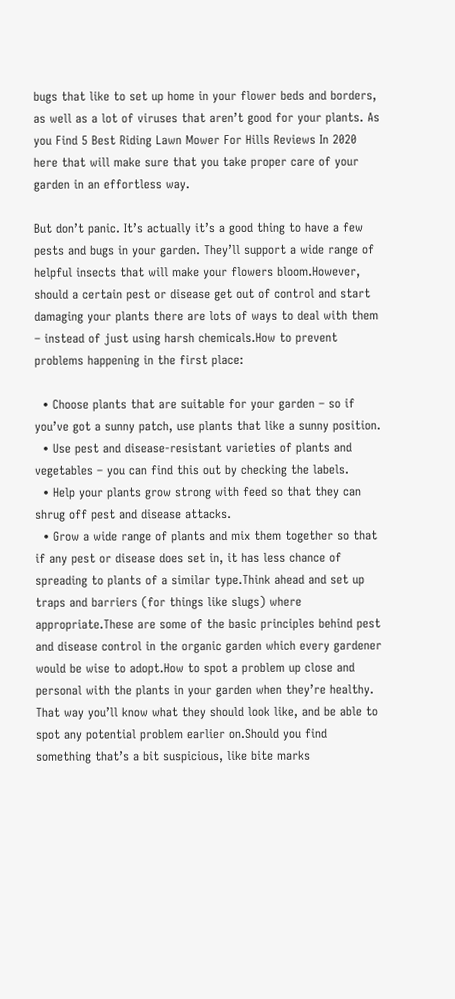bugs that like to set up home in your flower beds and borders, as well as a lot of viruses that aren’t good for your plants. As you Find 5 Best Riding Lawn Mower For Hills Reviews In 2020 here that will make sure that you take proper care of your garden in an effortless way.

But don’t panic. It’s actually it’s a good thing to have a few pests and bugs in your garden. They’ll support a wide range of helpful insects that will make your flowers bloom.However, should a certain pest or disease get out of control and start damaging your plants there are lots of ways to deal with them – instead of just using harsh chemicals.How to prevent problems happening in the first place:

  • Choose plants that are suitable for your garden – so if you’ve got a sunny patch, use plants that like a sunny position.
  • Use pest and disease-resistant varieties of plants and vegetables – you can find this out by checking the labels.
  • Help your plants grow strong with feed so that they can shrug off pest and disease attacks.
  • Grow a wide range of plants and mix them together so that if any pest or disease does set in, it has less chance of spreading to plants of a similar type.Think ahead and set up traps and barriers (for things like slugs) where appropriate.These are some of the basic principles behind pest and disease control in the organic garden which every gardener would be wise to adopt.How to spot a problem up close and personal with the plants in your garden when they’re healthy. That way you’ll know what they should look like, and be able to spot any potential problem earlier on.Should you find something that’s a bit suspicious, like bite marks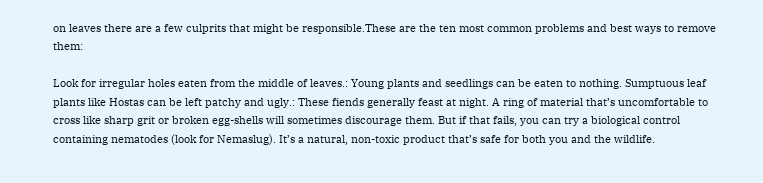on leaves there are a few culprits that might be responsible.These are the ten most common problems and best ways to remove them:

Look for irregular holes eaten from the middle of leaves.: Young plants and seedlings can be eaten to nothing. Sumptuous leaf plants like Hostas can be left patchy and ugly.: These fiends generally feast at night. A ring of material that’s uncomfortable to cross like sharp grit or broken egg-shells will sometimes discourage them. But if that fails, you can try a biological control containing nematodes (look for Nemaslug). It’s a natural, non-toxic product that’s safe for both you and the wildlife.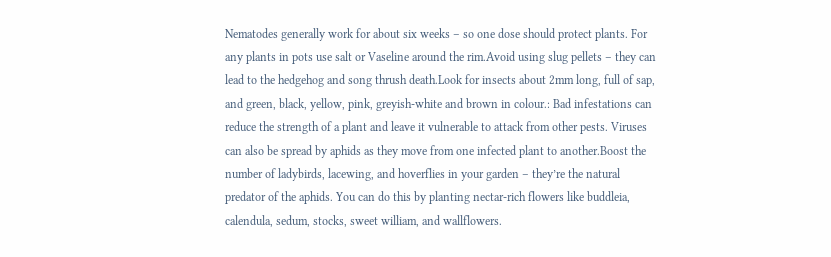Nematodes generally work for about six weeks – so one dose should protect plants. For any plants in pots use salt or Vaseline around the rim.Avoid using slug pellets – they can lead to the hedgehog and song thrush death.Look for insects about 2mm long, full of sap, and green, black, yellow, pink, greyish-white and brown in colour.: Bad infestations can reduce the strength of a plant and leave it vulnerable to attack from other pests. Viruses can also be spread by aphids as they move from one infected plant to another.Boost the number of ladybirds, lacewing, and hoverflies in your garden – they’re the natural predator of the aphids. You can do this by planting nectar-rich flowers like buddleia, calendula, sedum, stocks, sweet william, and wallflowers.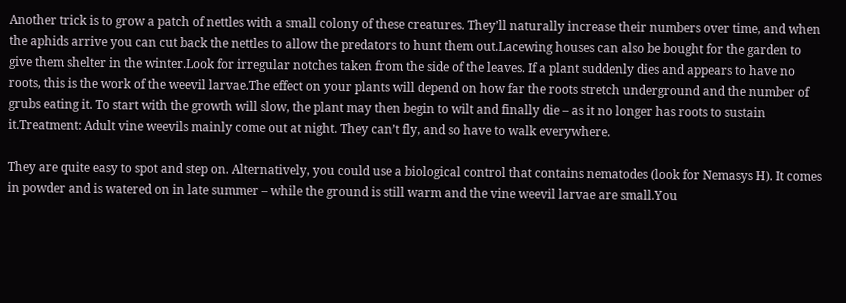Another trick is to grow a patch of nettles with a small colony of these creatures. They’ll naturally increase their numbers over time, and when the aphids arrive you can cut back the nettles to allow the predators to hunt them out.Lacewing houses can also be bought for the garden to give them shelter in the winter.Look for irregular notches taken from the side of the leaves. If a plant suddenly dies and appears to have no roots, this is the work of the weevil larvae.The effect on your plants will depend on how far the roots stretch underground and the number of grubs eating it. To start with the growth will slow, the plant may then begin to wilt and finally die – as it no longer has roots to sustain it.Treatment: Adult vine weevils mainly come out at night. They can’t fly, and so have to walk everywhere.

They are quite easy to spot and step on. Alternatively, you could use a biological control that contains nematodes (look for Nemasys H). It comes in powder and is watered on in late summer – while the ground is still warm and the vine weevil larvae are small.You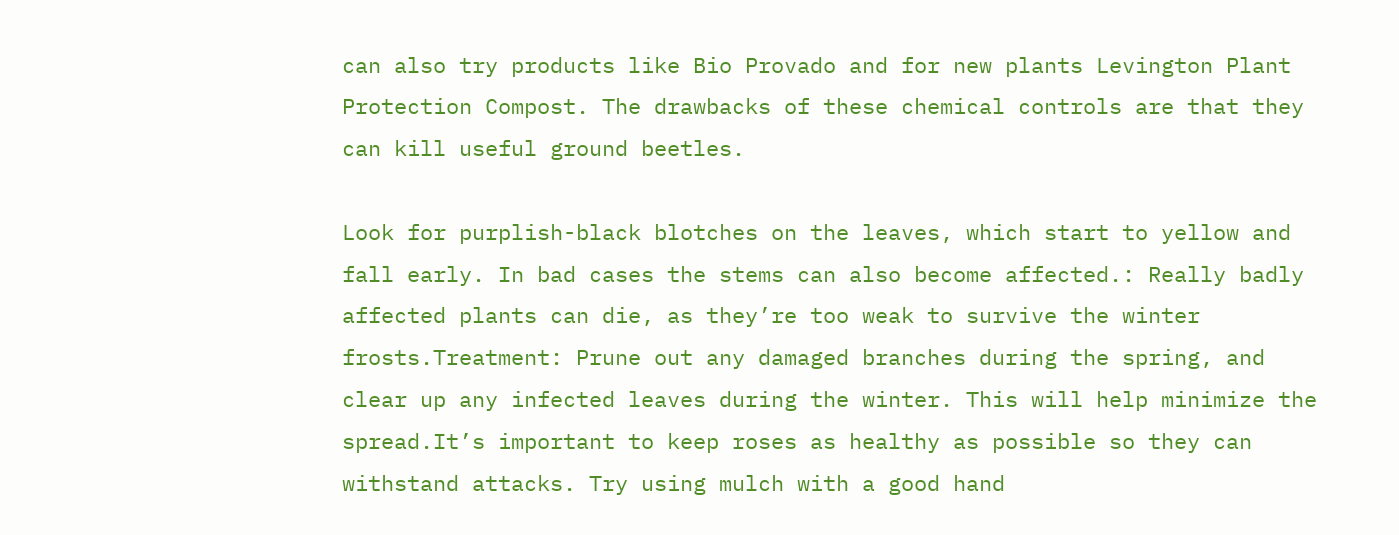can also try products like Bio Provado and for new plants Levington Plant Protection Compost. The drawbacks of these chemical controls are that they can kill useful ground beetles.

Look for purplish-black blotches on the leaves, which start to yellow and fall early. In bad cases the stems can also become affected.: Really badly affected plants can die, as they’re too weak to survive the winter frosts.Treatment: Prune out any damaged branches during the spring, and clear up any infected leaves during the winter. This will help minimize the spread.It’s important to keep roses as healthy as possible so they can withstand attacks. Try using mulch with a good hand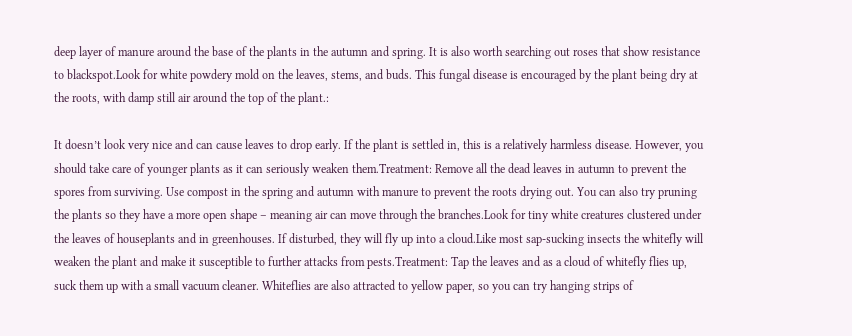deep layer of manure around the base of the plants in the autumn and spring. It is also worth searching out roses that show resistance to blackspot.Look for white powdery mold on the leaves, stems, and buds. This fungal disease is encouraged by the plant being dry at the roots, with damp still air around the top of the plant.:

It doesn’t look very nice and can cause leaves to drop early. If the plant is settled in, this is a relatively harmless disease. However, you should take care of younger plants as it can seriously weaken them.Treatment: Remove all the dead leaves in autumn to prevent the spores from surviving. Use compost in the spring and autumn with manure to prevent the roots drying out. You can also try pruning the plants so they have a more open shape – meaning air can move through the branches.Look for tiny white creatures clustered under the leaves of houseplants and in greenhouses. If disturbed, they will fly up into a cloud.Like most sap-sucking insects the whitefly will weaken the plant and make it susceptible to further attacks from pests.Treatment: Tap the leaves and as a cloud of whitefly flies up, suck them up with a small vacuum cleaner. Whiteflies are also attracted to yellow paper, so you can try hanging strips of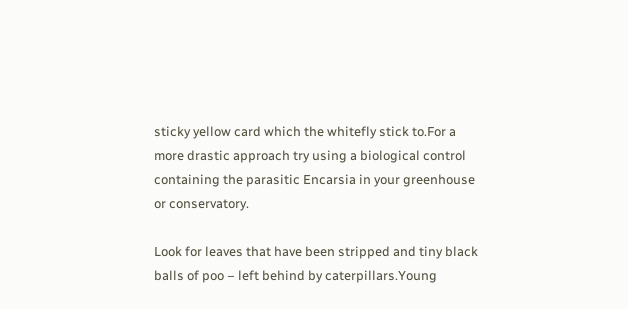sticky yellow card which the whitefly stick to.For a more drastic approach try using a biological control containing the parasitic Encarsia in your greenhouse or conservatory.

Look for leaves that have been stripped and tiny black balls of poo – left behind by caterpillars.Young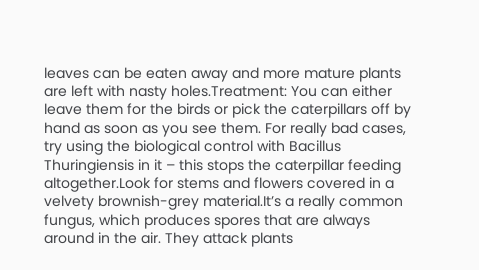leaves can be eaten away and more mature plants are left with nasty holes.Treatment: You can either leave them for the birds or pick the caterpillars off by hand as soon as you see them. For really bad cases, try using the biological control with Bacillus Thuringiensis in it – this stops the caterpillar feeding altogether.Look for stems and flowers covered in a velvety brownish-grey material.It’s a really common fungus, which produces spores that are always around in the air. They attack plants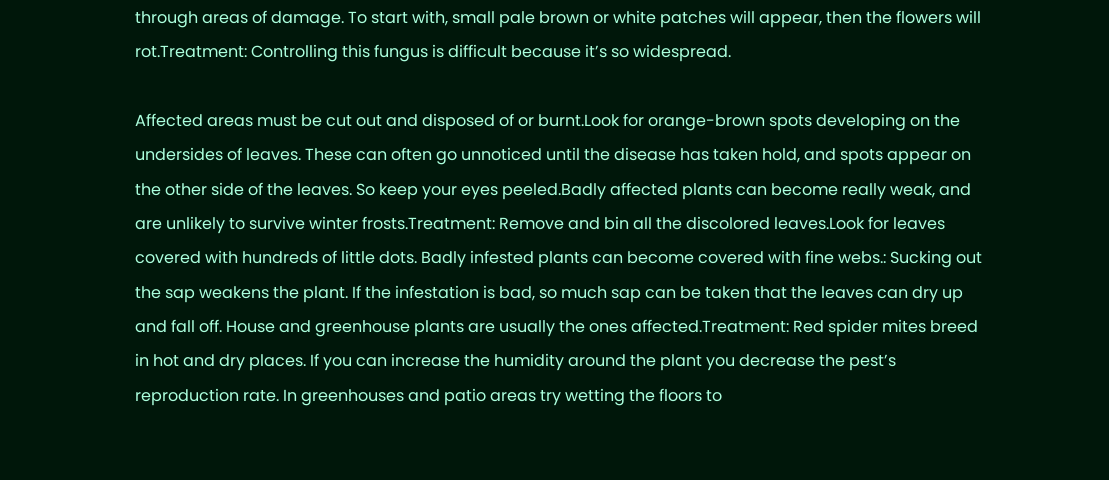through areas of damage. To start with, small pale brown or white patches will appear, then the flowers will rot.Treatment: Controlling this fungus is difficult because it’s so widespread.

Affected areas must be cut out and disposed of or burnt.Look for orange-brown spots developing on the undersides of leaves. These can often go unnoticed until the disease has taken hold, and spots appear on the other side of the leaves. So keep your eyes peeled.Badly affected plants can become really weak, and are unlikely to survive winter frosts.Treatment: Remove and bin all the discolored leaves.Look for leaves covered with hundreds of little dots. Badly infested plants can become covered with fine webs.: Sucking out the sap weakens the plant. If the infestation is bad, so much sap can be taken that the leaves can dry up and fall off. House and greenhouse plants are usually the ones affected.Treatment: Red spider mites breed in hot and dry places. If you can increase the humidity around the plant you decrease the pest’s reproduction rate. In greenhouses and patio areas try wetting the floors to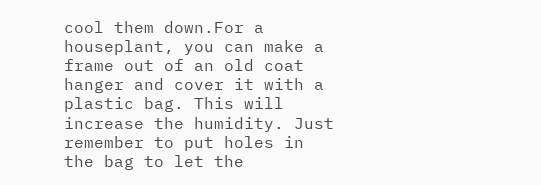cool them down.For a houseplant, you can make a frame out of an old coat hanger and cover it with a plastic bag. This will increase the humidity. Just remember to put holes in the bag to let the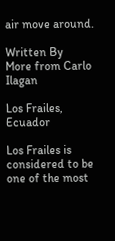air move around.

Written By
More from Carlo Ilagan

Los Frailes, Ecuador

Los Frailes is considered to be one of the most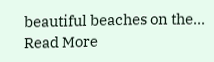beautiful beaches on the...
Read More